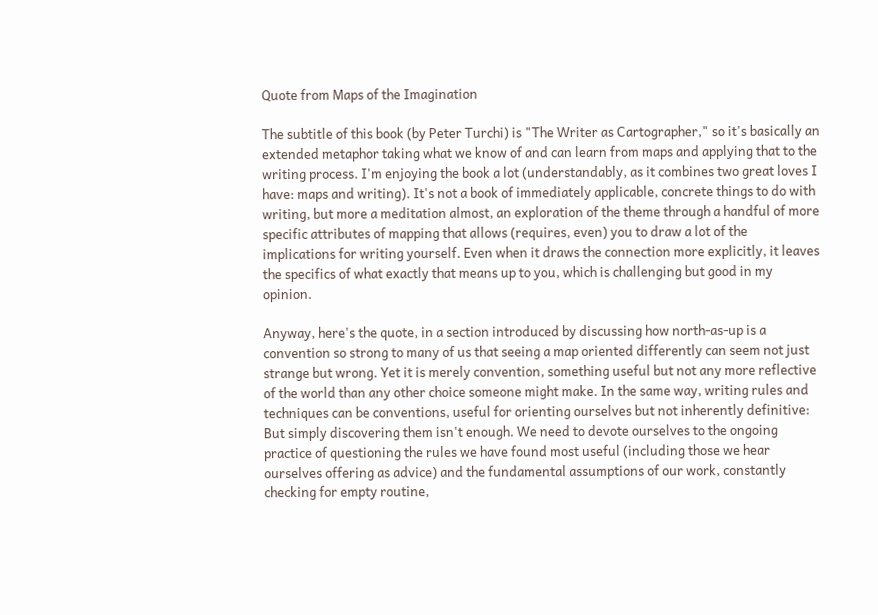Quote from Maps of the Imagination

The subtitle of this book (by Peter Turchi) is "The Writer as Cartographer," so it's basically an extended metaphor taking what we know of and can learn from maps and applying that to the writing process. I'm enjoying the book a lot (understandably, as it combines two great loves I have: maps and writing). It's not a book of immediately applicable, concrete things to do with writing, but more a meditation almost, an exploration of the theme through a handful of more specific attributes of mapping that allows (requires, even) you to draw a lot of the implications for writing yourself. Even when it draws the connection more explicitly, it leaves the specifics of what exactly that means up to you, which is challenging but good in my opinion.

Anyway, here's the quote, in a section introduced by discussing how north-as-up is a convention so strong to many of us that seeing a map oriented differently can seem not just strange but wrong. Yet it is merely convention, something useful but not any more reflective of the world than any other choice someone might make. In the same way, writing rules and techniques can be conventions, useful for orienting ourselves but not inherently definitive:
But simply discovering them isn't enough. We need to devote ourselves to the ongoing practice of questioning the rules we have found most useful (including those we hear ourselves offering as advice) and the fundamental assumptions of our work, constantly checking for empty routine,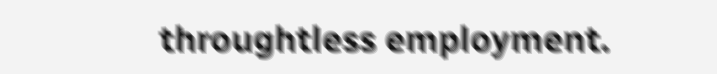throughtless employment.